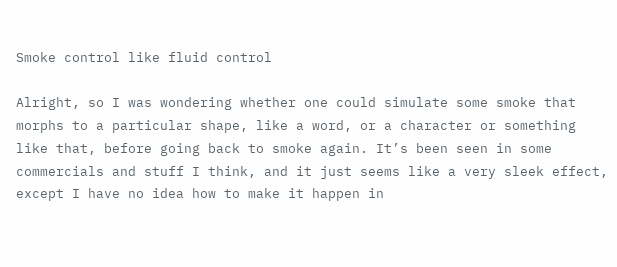Smoke control like fluid control

Alright, so I was wondering whether one could simulate some smoke that morphs to a particular shape, like a word, or a character or something like that, before going back to smoke again. It’s been seen in some commercials and stuff I think, and it just seems like a very sleek effect, except I have no idea how to make it happen in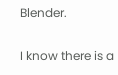Blender.

I know there is a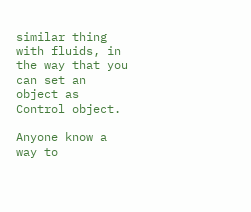similar thing with fluids, in the way that you can set an object as Control object.

Anyone know a way to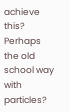achieve this? Perhaps the old school way with particles?